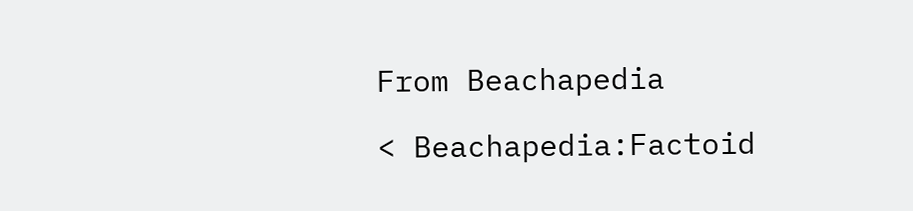From Beachapedia

< Beachapedia:Factoid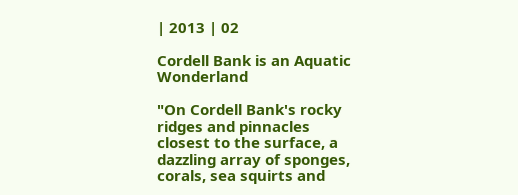| 2013 | 02

Cordell Bank is an Aquatic Wonderland

"On Cordell Bank's rocky ridges and pinnacles closest to the surface, a dazzling array of sponges, corals, sea squirts and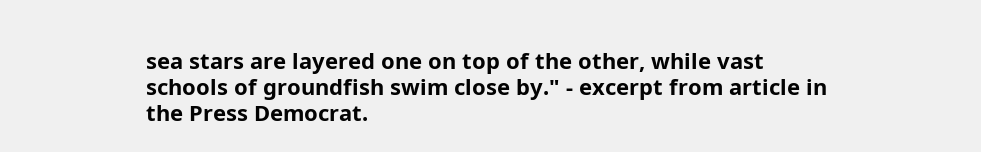sea stars are layered one on top of the other, while vast schools of groundfish swim close by." - excerpt from article in the Press Democrat.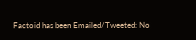Factoid has been Emailed/Tweeted: No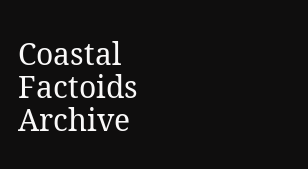Coastal Factoids Archive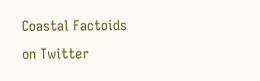Coastal Factoids on Twitter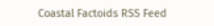Coastal Factoids RSS Feed